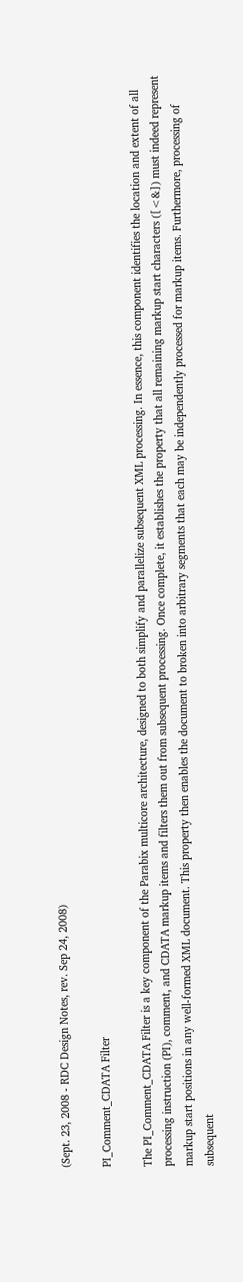(Sept. 23, 2008 - RDC Design Notes, rev. Sep 24, 2008)

PI_Comment_CDATA Filter

The PI_Comment_CDATA Filter is a key component of the Parabix multicore architecture, designed to both simplify and parallelize subsequent XML processing. In essence, this component identifies the location and extent of all processing instruction (PI), comment, and CDATA markup items and filters them out from subsequent processing. Once complete, it establishes the property that all remaining markup start characters ([<&]) must indeed represent markup start positions in any well-formed XML document. This property then enables the document to broken into arbitrary segments that each may be independently processed for markup items. Furthermore, processing of subsequent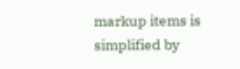markup items is simplified by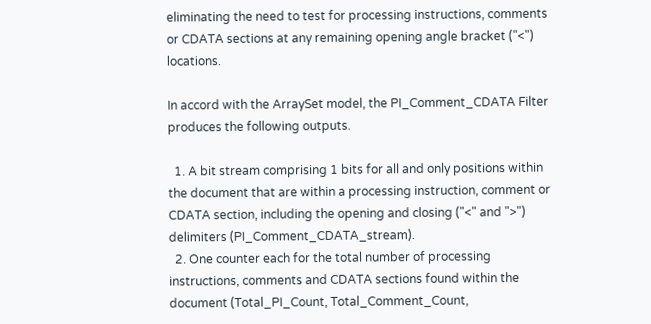eliminating the need to test for processing instructions, comments or CDATA sections at any remaining opening angle bracket ("<") locations.

In accord with the ArraySet model, the PI_Comment_CDATA Filter produces the following outputs.

  1. A bit stream comprising 1 bits for all and only positions within the document that are within a processing instruction, comment or CDATA section, including the opening and closing ("<" and ">") delimiters (PI_Comment_CDATA_stream).
  2. One counter each for the total number of processing instructions, comments and CDATA sections found within the document (Total_PI_Count, Total_Comment_Count,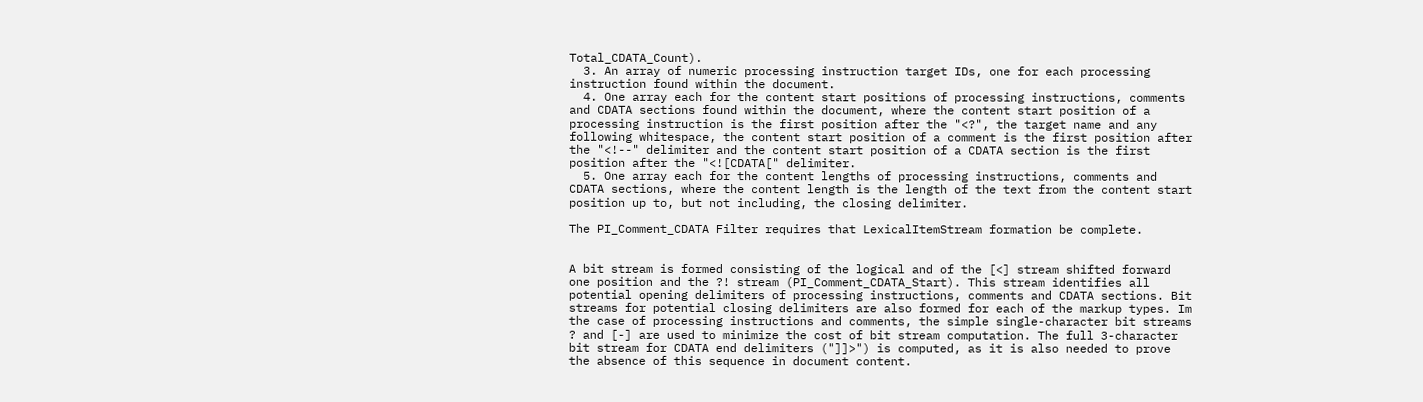Total_CDATA_Count).
  3. An array of numeric processing instruction target IDs, one for each processing instruction found within the document.
  4. One array each for the content start positions of processing instructions, comments and CDATA sections found within the document, where the content start position of a processing instruction is the first position after the "<?", the target name and any following whitespace, the content start position of a comment is the first position after the "<!--" delimiter and the content start position of a CDATA section is the first position after the "<![CDATA[" delimiter.
  5. One array each for the content lengths of processing instructions, comments and CDATA sections, where the content length is the length of the text from the content start position up to, but not including, the closing delimiter.

The PI_Comment_CDATA Filter requires that LexicalItemStream formation be complete.


A bit stream is formed consisting of the logical and of the [<] stream shifted forward one position and the ?! stream (PI_Comment_CDATA_Start). This stream identifies all potential opening delimiters of processing instructions, comments and CDATA sections. Bit streams for potential closing delimiters are also formed for each of the markup types. Im the case of processing instructions and comments, the simple single-character bit streams ? and [-] are used to minimize the cost of bit stream computation. The full 3-character bit stream for CDATA end delimiters ("]]>") is computed, as it is also needed to prove the absence of this sequence in document content.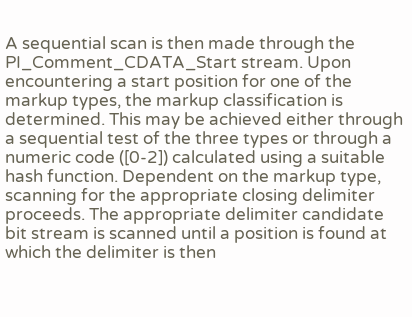A sequential scan is then made through the PI_Comment_CDATA_Start stream. Upon encountering a start position for one of the markup types, the markup classification is determined. This may be achieved either through a sequential test of the three types or through a numeric code ([0-2]) calculated using a suitable hash function. Dependent on the markup type, scanning for the appropriate closing delimiter proceeds. The appropriate delimiter candidate bit stream is scanned until a position is found at which the delimiter is then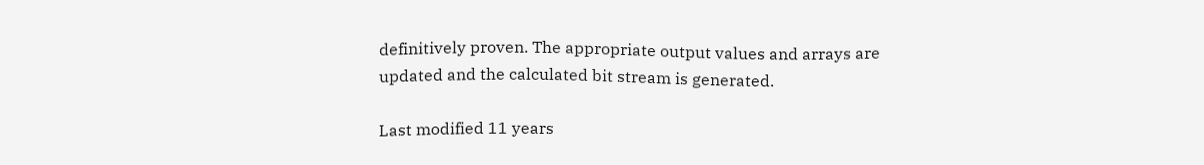definitively proven. The appropriate output values and arrays are updated and the calculated bit stream is generated.

Last modified 11 years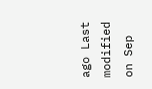ago Last modified on Sep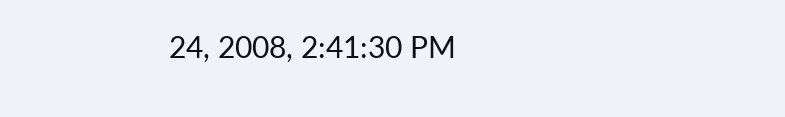24, 2008, 2:41:30 PM